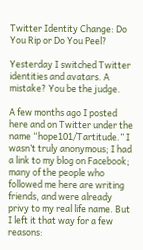Twitter Identity Change: Do You Rip or Do You Peel?

Yesterday I switched Twitter identities and avatars. A mistake? You be the judge.

A few months ago I posted here and on Twitter under the name “hope101/Tartitude.” I wasn’t truly anonymous; I had a link to my blog on Facebook; many of the people who followed me here are writing friends, and were already privy to my real life name. But I left it that way for a few reasons: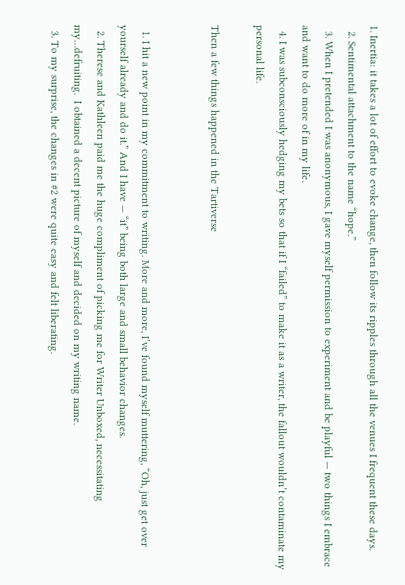1. Inertia: it takes a lot of effort to evoke change, then follow its ripples through all the venues I frequent these days.
  2. Sentimental attachment to the name “hope.”
  3. When I pretended I was anonymous, I gave myself permission to experiment and be playful — two things I embrace and want to do more of in my life.
  4. I was subconsciously hedging my bets so that if I “failed” to make it as a writer, the fallout wouldn’t contaminate my personal life.

Then a few things happened in the Tartiverse


  1. I hit a new point in my commitment to writing. More and more, I’ve found myself muttering, “Oh, just get over yourself already and do it.” And I have — “it” being both large and small behavior changes.
  2. Therese and Kathleen paid me the huge compliment of picking me for Writer Unboxed, necessitating my…defruiting.  I obtained a decent picture of myself and decided on my writing name.
  3. To my surprise, the changes in #2 were quite easy and felt liberating.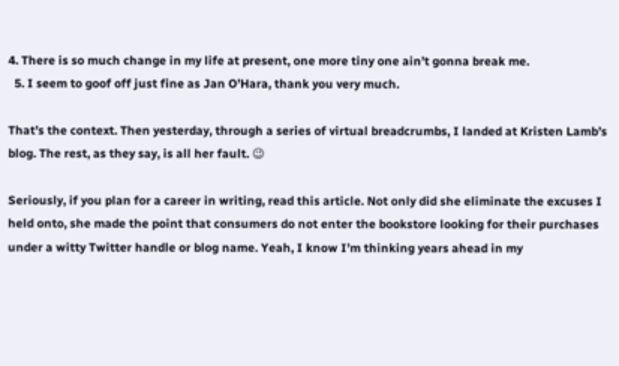4. There is so much change in my life at present, one more tiny one ain’t gonna break me.
  5. I seem to goof off just fine as Jan O’Hara, thank you very much.

That’s the context. Then yesterday, through a series of virtual breadcrumbs, I landed at Kristen Lamb’s blog. The rest, as they say, is all her fault. 😉

Seriously, if you plan for a career in writing, read this article. Not only did she eliminate the excuses I held onto, she made the point that consumers do not enter the bookstore looking for their purchases under a witty Twitter handle or blog name. Yeah, I know I’m thinking years ahead in my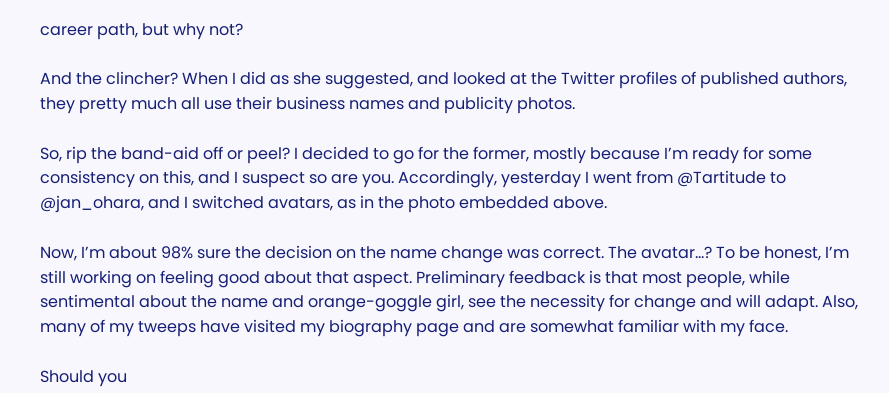career path, but why not?

And the clincher? When I did as she suggested, and looked at the Twitter profiles of published authors, they pretty much all use their business names and publicity photos.

So, rip the band-aid off or peel? I decided to go for the former, mostly because I’m ready for some consistency on this, and I suspect so are you. Accordingly, yesterday I went from @Tartitude to @jan_ohara, and I switched avatars, as in the photo embedded above.

Now, I’m about 98% sure the decision on the name change was correct. The avatar…? To be honest, I’m still working on feeling good about that aspect. Preliminary feedback is that most people, while sentimental about the name and orange-goggle girl, see the necessity for change and will adapt. Also, many of my tweeps have visited my biography page and are somewhat familiar with my face.

Should you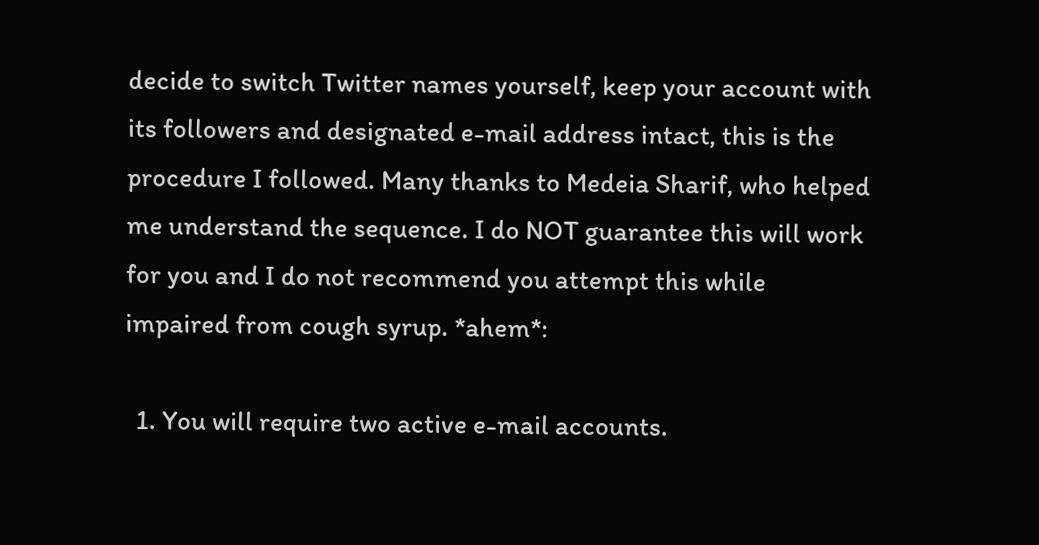decide to switch Twitter names yourself, keep your account with its followers and designated e-mail address intact, this is the procedure I followed. Many thanks to Medeia Sharif, who helped me understand the sequence. I do NOT guarantee this will work for you and I do not recommend you attempt this while impaired from cough syrup. *ahem*:

  1. You will require two active e-mail accounts.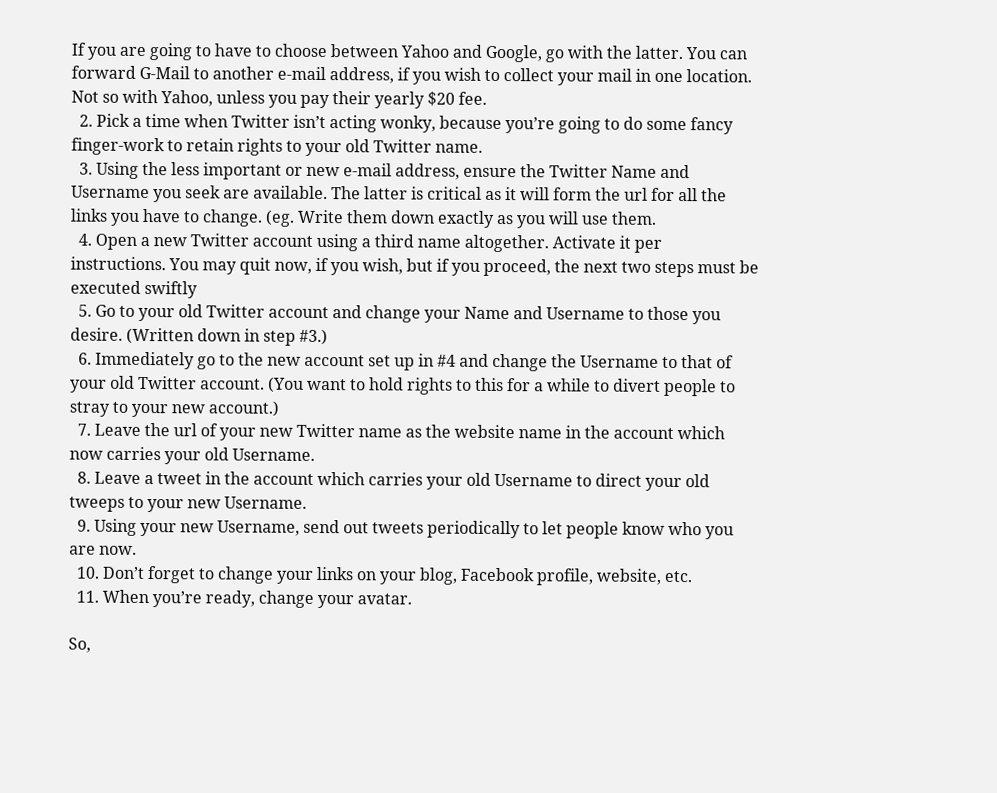If you are going to have to choose between Yahoo and Google, go with the latter. You can forward G-Mail to another e-mail address, if you wish to collect your mail in one location. Not so with Yahoo, unless you pay their yearly $20 fee.
  2. Pick a time when Twitter isn’t acting wonky, because you’re going to do some fancy finger-work to retain rights to your old Twitter name.
  3. Using the less important or new e-mail address, ensure the Twitter Name and Username you seek are available. The latter is critical as it will form the url for all the links you have to change. (eg. Write them down exactly as you will use them.
  4. Open a new Twitter account using a third name altogether. Activate it per instructions. You may quit now, if you wish, but if you proceed, the next two steps must be executed swiftly
  5. Go to your old Twitter account and change your Name and Username to those you desire. (Written down in step #3.)
  6. Immediately go to the new account set up in #4 and change the Username to that of your old Twitter account. (You want to hold rights to this for a while to divert people to stray to your new account.)
  7. Leave the url of your new Twitter name as the website name in the account which now carries your old Username.
  8. Leave a tweet in the account which carries your old Username to direct your old tweeps to your new Username.
  9. Using your new Username, send out tweets periodically to let people know who you are now.
  10. Don’t forget to change your links on your blog, Facebook profile, website, etc.
  11. When you’re ready, change your avatar.

So,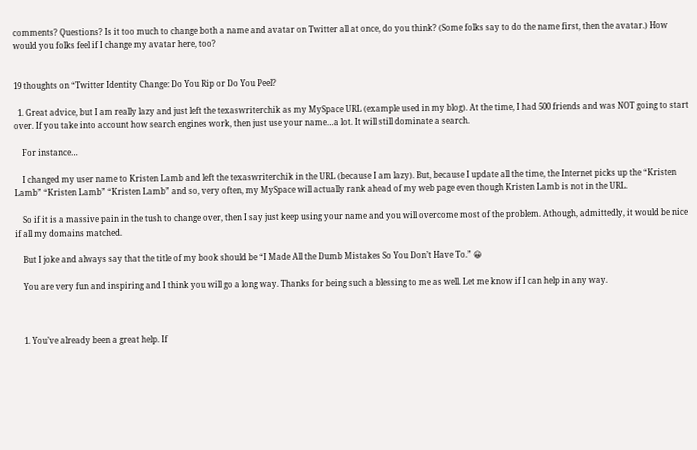comments? Questions? Is it too much to change both a name and avatar on Twitter all at once, do you think? (Some folks say to do the name first, then the avatar.) How would you folks feel if I change my avatar here, too?


19 thoughts on “Twitter Identity Change: Do You Rip or Do You Peel?

  1. Great advice, but I am really lazy and just left the texaswriterchik as my MySpace URL (example used in my blog). At the time, I had 500 friends and was NOT going to start over. If you take into account how search engines work, then just use your name…a lot. It will still dominate a search.

    For instance…

    I changed my user name to Kristen Lamb and left the texaswriterchik in the URL (because I am lazy). But, because I update all the time, the Internet picks up the “Kristen Lamb” “Kristen Lamb” “Kristen Lamb” and so, very often, my MySpace will actually rank ahead of my web page even though Kristen Lamb is not in the URL.

    So if it is a massive pain in the tush to change over, then I say just keep using your name and you will overcome most of the problem. Athough, admittedly, it would be nice if all my domains matched.

    But I joke and always say that the title of my book should be “I Made All the Dumb Mistakes So You Don’t Have To.” 😀

    You are very fun and inspiring and I think you will go a long way. Thanks for being such a blessing to me as well. Let me know if I can help in any way.



    1. You’ve already been a great help. If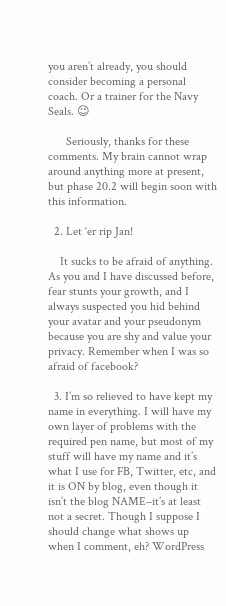you aren’t already, you should consider becoming a personal coach. Or a trainer for the Navy Seals. 😉

      Seriously, thanks for these comments. My brain cannot wrap around anything more at present, but phase 20.2 will begin soon with this information.

  2. Let ‘er rip Jan!

    It sucks to be afraid of anything. As you and I have discussed before, fear stunts your growth, and I always suspected you hid behind your avatar and your pseudonym because you are shy and value your privacy. Remember when I was so afraid of facebook?

  3. I’m so relieved to have kept my name in everything. I will have my own layer of problems with the required pen name, but most of my stuff will have my name and it’s what I use for FB, Twitter, etc, and it is ON by blog, even though it isn’t the blog NAME–it’s at least not a secret. Though I suppose I should change what shows up when I comment, eh? WordPress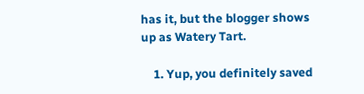has it, but the blogger shows up as Watery Tart.

    1. Yup, you definitely saved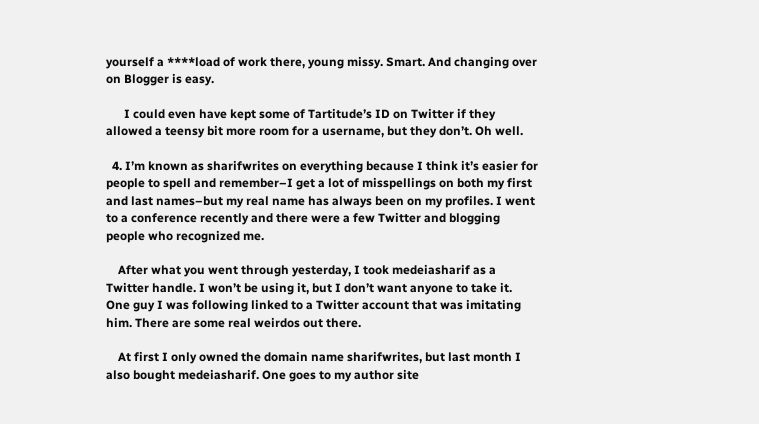yourself a ****load of work there, young missy. Smart. And changing over on Blogger is easy.

      I could even have kept some of Tartitude’s ID on Twitter if they allowed a teensy bit more room for a username, but they don’t. Oh well.

  4. I’m known as sharifwrites on everything because I think it’s easier for people to spell and remember–I get a lot of misspellings on both my first and last names–but my real name has always been on my profiles. I went to a conference recently and there were a few Twitter and blogging people who recognized me.

    After what you went through yesterday, I took medeiasharif as a Twitter handle. I won’t be using it, but I don’t want anyone to take it. One guy I was following linked to a Twitter account that was imitating him. There are some real weirdos out there.

    At first I only owned the domain name sharifwrites, but last month I also bought medeiasharif. One goes to my author site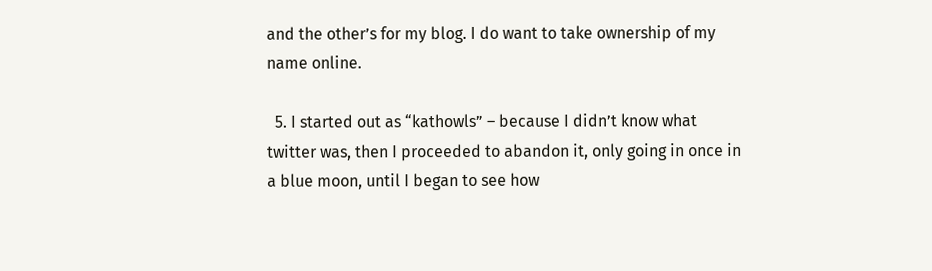and the other’s for my blog. I do want to take ownership of my name online.

  5. I started out as “kathowls” – because I didn’t know what twitter was, then I proceeded to abandon it, only going in once in a blue moon, until I began to see how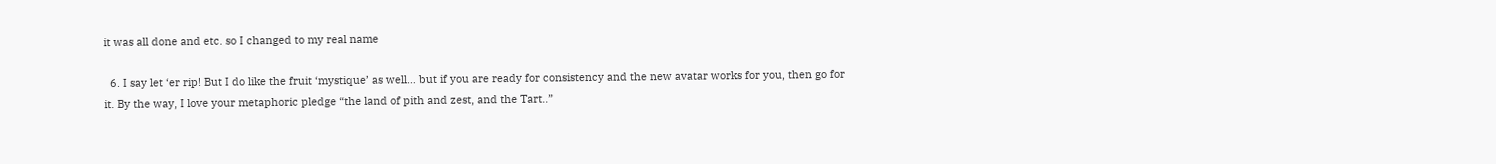it was all done and etc. so I changed to my real name

  6. I say let ‘er rip! But I do like the fruit ‘mystique’ as well… but if you are ready for consistency and the new avatar works for you, then go for it. By the way, I love your metaphoric pledge “the land of pith and zest, and the Tart..”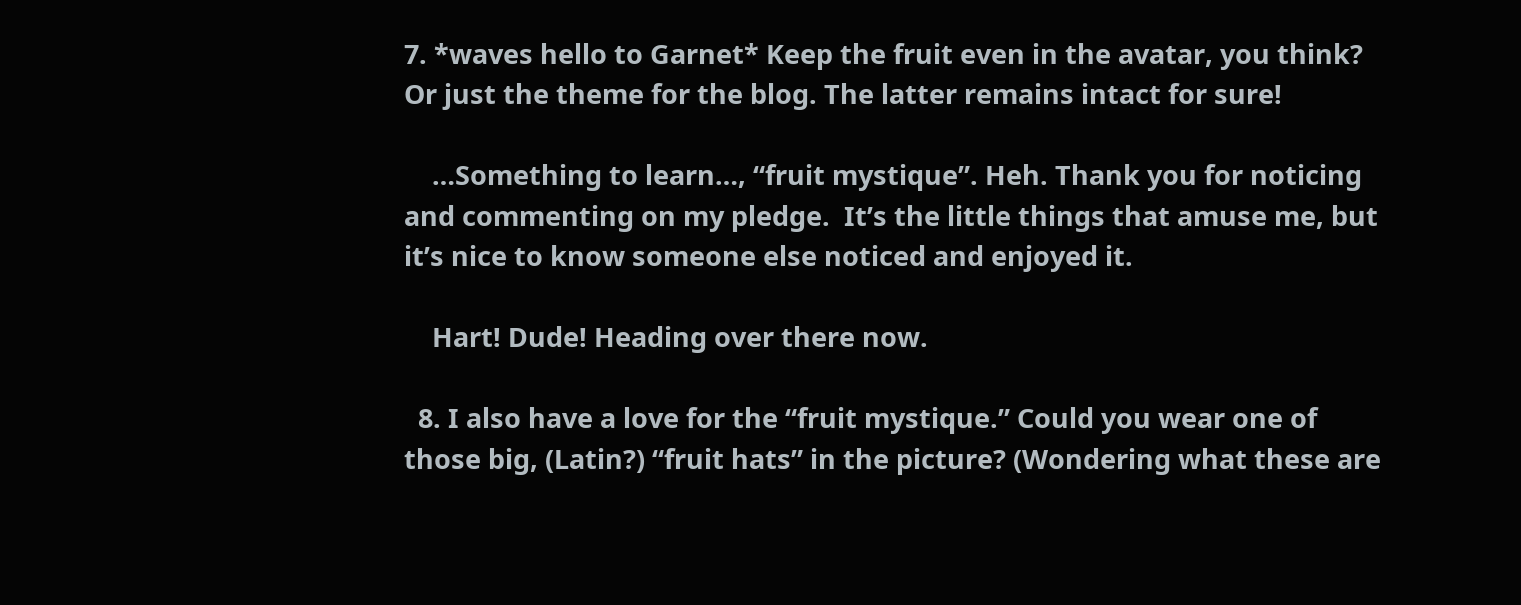7. *waves hello to Garnet* Keep the fruit even in the avatar, you think? Or just the theme for the blog. The latter remains intact for sure!

    …Something to learn…, “fruit mystique”. Heh. Thank you for noticing and commenting on my pledge.  It’s the little things that amuse me, but it’s nice to know someone else noticed and enjoyed it.

    Hart! Dude! Heading over there now.

  8. I also have a love for the “fruit mystique.” Could you wear one of those big, (Latin?) “fruit hats” in the picture? (Wondering what these are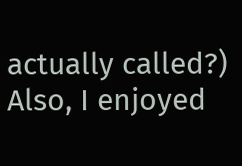actually called?) Also, I enjoyed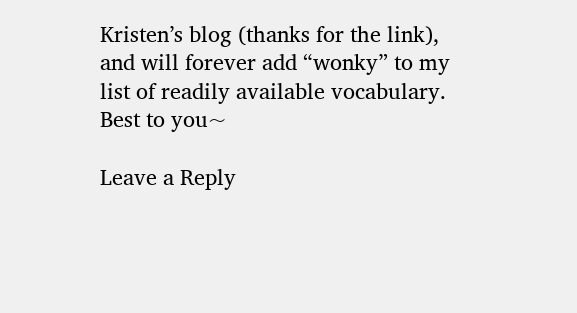Kristen’s blog (thanks for the link), and will forever add “wonky” to my list of readily available vocabulary. Best to you~

Leave a Reply